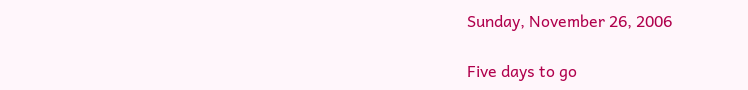Sunday, November 26, 2006

Five days to go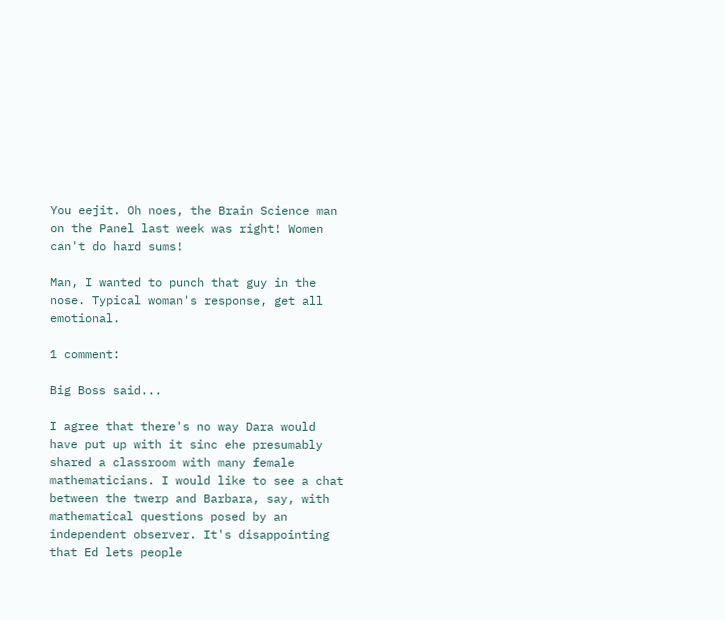You eejit. Oh noes, the Brain Science man on the Panel last week was right! Women can't do hard sums!

Man, I wanted to punch that guy in the nose. Typical woman's response, get all emotional.

1 comment:

Big Boss said...

I agree that there's no way Dara would have put up with it sinc ehe presumably shared a classroom with many female mathematicians. I would like to see a chat between the twerp and Barbara, say, with mathematical questions posed by an independent observer. It's disappointing that Ed lets people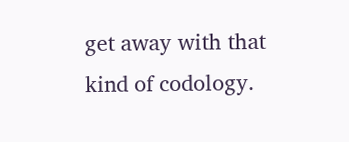get away with that kind of codology.